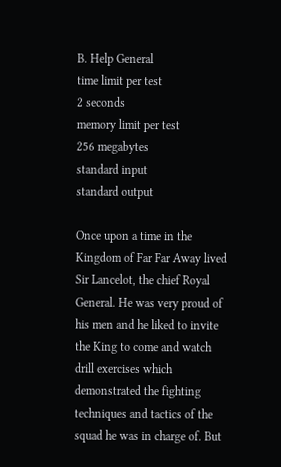B. Help General
time limit per test
2 seconds
memory limit per test
256 megabytes
standard input
standard output

Once upon a time in the Kingdom of Far Far Away lived Sir Lancelot, the chief Royal General. He was very proud of his men and he liked to invite the King to come and watch drill exercises which demonstrated the fighting techniques and tactics of the squad he was in charge of. But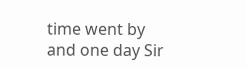time went by and one day Sir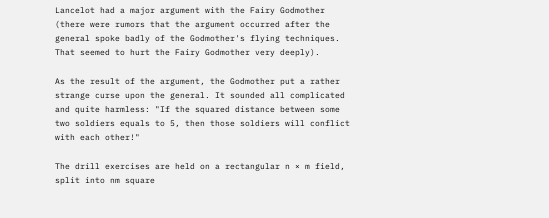Lancelot had a major argument with the Fairy Godmother (there were rumors that the argument occurred after the general spoke badly of the Godmother's flying techniques. That seemed to hurt the Fairy Godmother very deeply).

As the result of the argument, the Godmother put a rather strange curse upon the general. It sounded all complicated and quite harmless: "If the squared distance between some two soldiers equals to 5, then those soldiers will conflict with each other!"

The drill exercises are held on a rectangular n × m field, split into nm square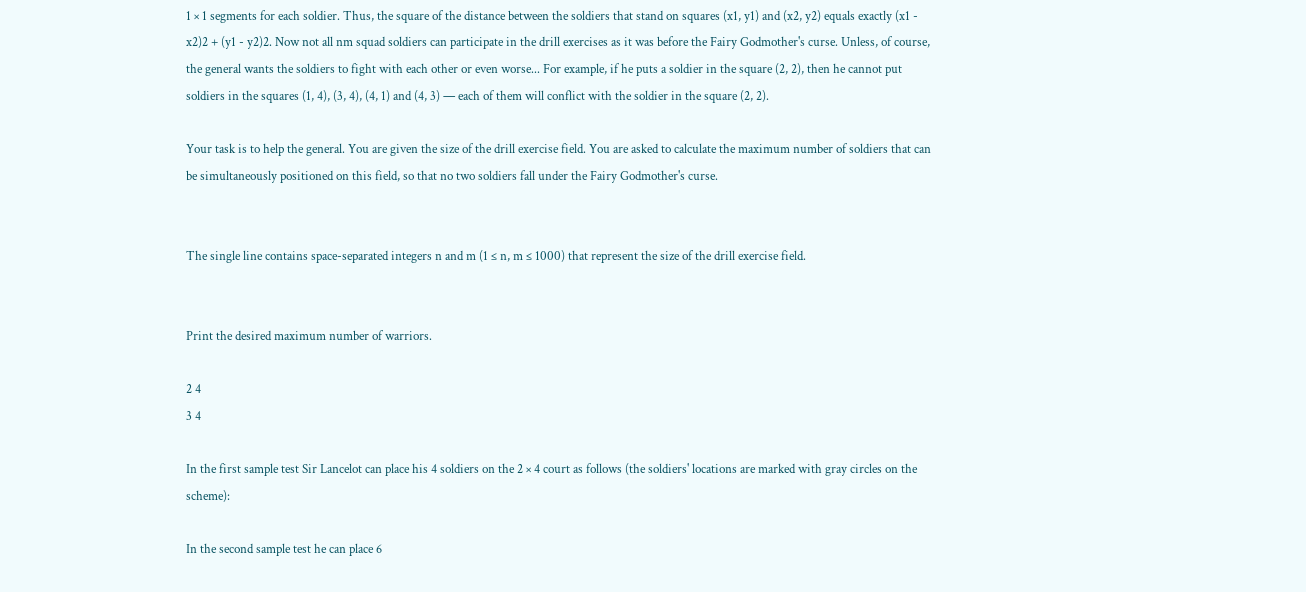1 × 1 segments for each soldier. Thus, the square of the distance between the soldiers that stand on squares (x1, y1) and (x2, y2) equals exactly (x1 - x2)2 + (y1 - y2)2. Now not all nm squad soldiers can participate in the drill exercises as it was before the Fairy Godmother's curse. Unless, of course, the general wants the soldiers to fight with each other or even worse... For example, if he puts a soldier in the square (2, 2), then he cannot put soldiers in the squares (1, 4), (3, 4), (4, 1) and (4, 3) — each of them will conflict with the soldier in the square (2, 2).

Your task is to help the general. You are given the size of the drill exercise field. You are asked to calculate the maximum number of soldiers that can be simultaneously positioned on this field, so that no two soldiers fall under the Fairy Godmother's curse.


The single line contains space-separated integers n and m (1 ≤ n, m ≤ 1000) that represent the size of the drill exercise field.


Print the desired maximum number of warriors.

2 4
3 4

In the first sample test Sir Lancelot can place his 4 soldiers on the 2 × 4 court as follows (the soldiers' locations are marked with gray circles on the scheme):

In the second sample test he can place 6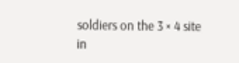soldiers on the 3 × 4 site in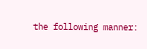the following manner: